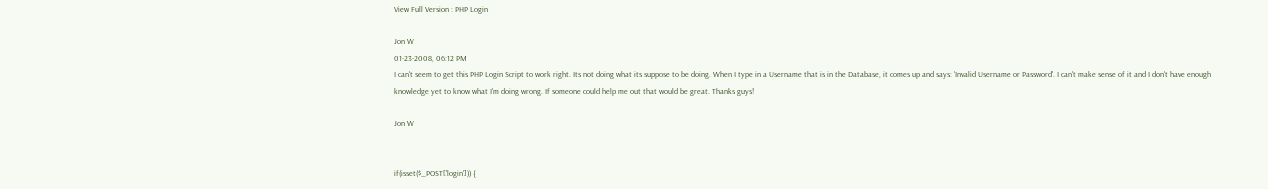View Full Version : PHP Login

Jon W
01-23-2008, 06:12 PM
I can't seem to get this PHP Login Script to work right. Its not doing what its suppose to be doing. When I type in a Username that is in the Database, it comes up and says: 'Invalid Username or Password'. I can't make sense of it and I don't have enough knowledge yet to know what I'm doing wrong. If someone could help me out that would be great. Thanks guys!

Jon W


if(isset($_POST['login'])) {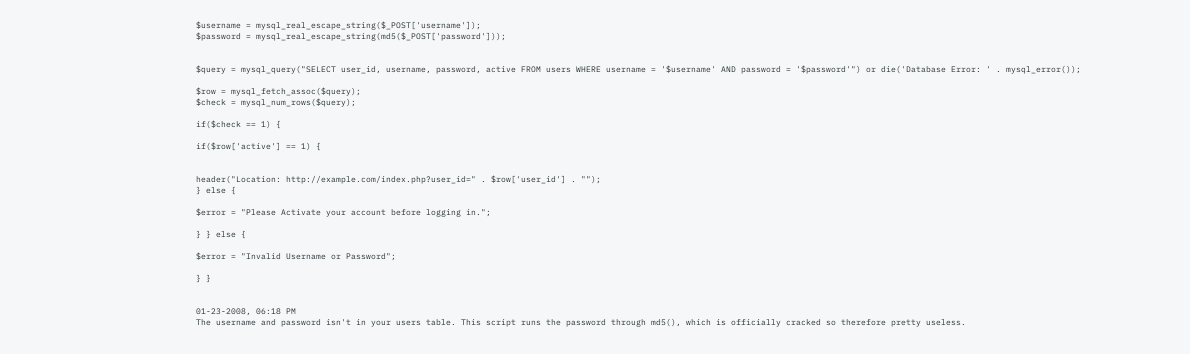$username = mysql_real_escape_string($_POST['username']);
$password = mysql_real_escape_string(md5($_POST['password']));


$query = mysql_query("SELECT user_id, username, password, active FROM users WHERE username = '$username' AND password = '$password'") or die('Database Error: ' . mysql_error());

$row = mysql_fetch_assoc($query);
$check = mysql_num_rows($query);

if($check == 1) {

if($row['active'] == 1) {


header("Location: http://example.com/index.php?user_id=" . $row['user_id'] . "");
} else {

$error = "Please Activate your account before logging in.";

} } else {

$error = "Invalid Username or Password";

} }


01-23-2008, 06:18 PM
The username and password isn't in your users table. This script runs the password through md5(), which is officially cracked so therefore pretty useless.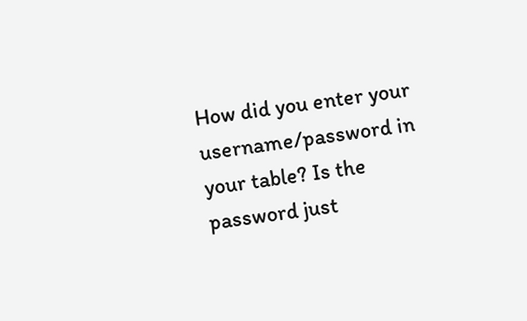How did you enter your username/password in your table? Is the password just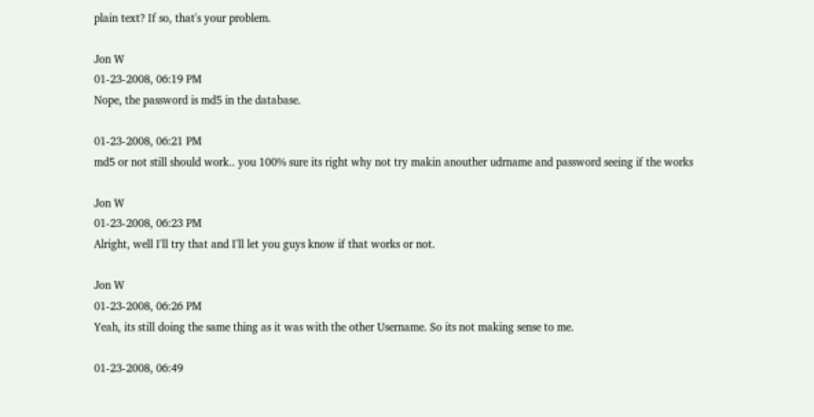plain text? If so, that's your problem.

Jon W
01-23-2008, 06:19 PM
Nope, the password is md5 in the database.

01-23-2008, 06:21 PM
md5 or not still should work.. you 100% sure its right why not try makin anouther udrname and password seeing if the works

Jon W
01-23-2008, 06:23 PM
Alright, well I'll try that and I'll let you guys know if that works or not.

Jon W
01-23-2008, 06:26 PM
Yeah, its still doing the same thing as it was with the other Username. So its not making sense to me.

01-23-2008, 06:49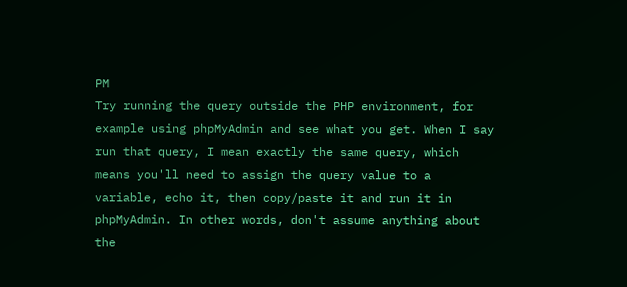PM
Try running the query outside the PHP environment, for example using phpMyAdmin and see what you get. When I say run that query, I mean exactly the same query, which means you'll need to assign the query value to a variable, echo it, then copy/paste it and run it in phpMyAdmin. In other words, don't assume anything about the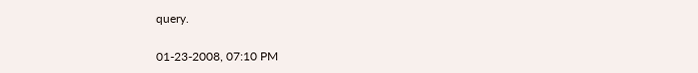query.

01-23-2008, 07:10 PM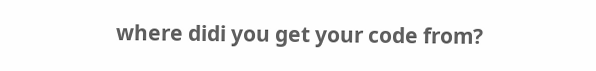where didi you get your code from?